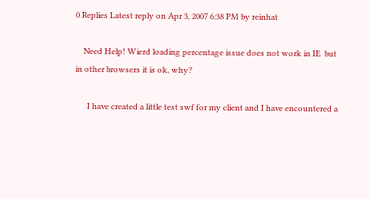0 Replies Latest reply on Apr 3, 2007 6:38 PM by reinhat

    Need Help! Wierd loading percentage issue does not work in IE  but in other browsers it is ok, why?

      I have created a little test swf for my client and I have encountered a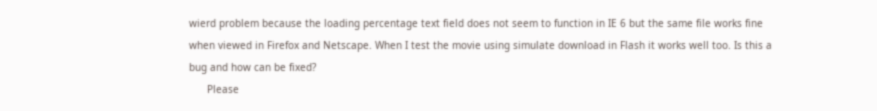wierd problem because the loading percentage text field does not seem to function in IE 6 but the same file works fine when viewed in Firefox and Netscape. When I test the movie using simulate download in Flash it works well too. Is this a bug and how can be fixed?
      Please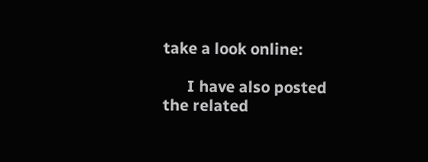take a look online:

      I have also posted the related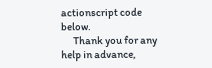actionscript code below.
      Thank you for any help in advance,